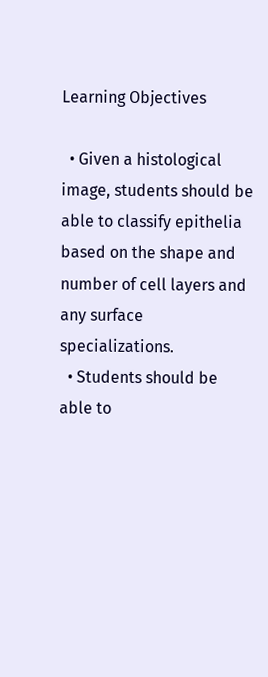Learning Objectives

  • Given a histological image, students should be able to classify epithelia based on the shape and number of cell layers and any surface specializations.
  • Students should be able to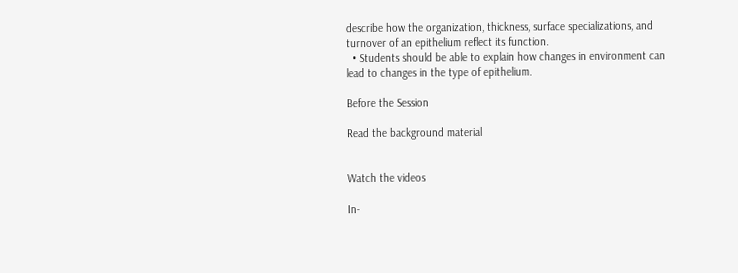describe how the organization, thickness, surface specializations, and turnover of an epithelium reflect its function.
  • Students should be able to explain how changes in environment can lead to changes in the type of epithelium.

Before the Session

Read the background material


Watch the videos

In-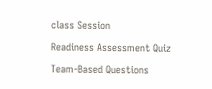class Session

Readiness Assessment Quiz

Team-Based Questions